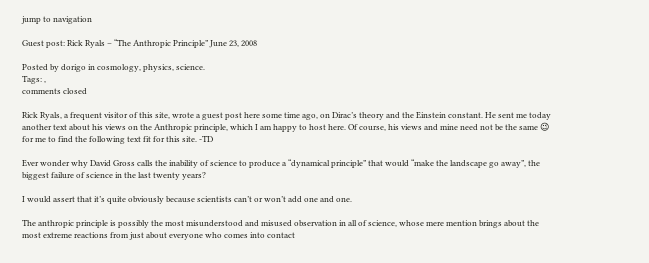jump to navigation

Guest post: Rick Ryals – “The Anthropic Principle” June 23, 2008

Posted by dorigo in cosmology, physics, science.
Tags: ,
comments closed

Rick Ryals, a frequent visitor of this site, wrote a guest post here some time ago, on Dirac’s theory and the Einstein constant. He sent me today another text about his views on the Anthropic principle, which I am happy to host here. Of course, his views and mine need not be the same 😉 for me to find the following text fit for this site. -TD

Ever wonder why David Gross calls the inability of science to produce a “dynamical principle” that would “make the landscape go away”, the biggest failure of science in the last twenty years?

I would assert that it’s quite obviously because scientists can’t or won’t add one and one.

The anthropic principle is possibly the most misunderstood and misused observation in all of science, whose mere mention brings about the most extreme reactions from just about everyone who comes into contact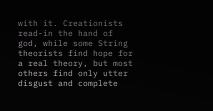with it. Creationists read-in the hand of god, while some String theorists find hope for a real theory, but most others find only utter disgust and complete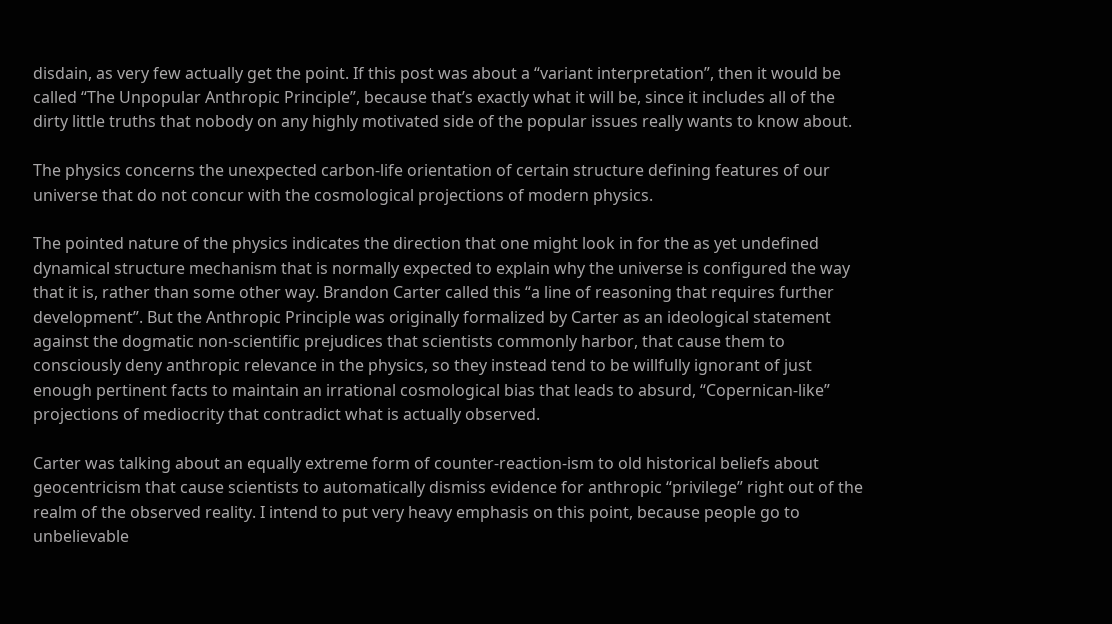disdain, as very few actually get the point. If this post was about a “variant interpretation”, then it would be called “The Unpopular Anthropic Principle”, because that’s exactly what it will be, since it includes all of the dirty little truths that nobody on any highly motivated side of the popular issues really wants to know about.

The physics concerns the unexpected carbon-life orientation of certain structure defining features of our universe that do not concur with the cosmological projections of modern physics.

The pointed nature of the physics indicates the direction that one might look in for the as yet undefined dynamical structure mechanism that is normally expected to explain why the universe is configured the way that it is, rather than some other way. Brandon Carter called this “a line of reasoning that requires further development”. But the Anthropic Principle was originally formalized by Carter as an ideological statement against the dogmatic non-scientific prejudices that scientists commonly harbor, that cause them to consciously deny anthropic relevance in the physics, so they instead tend to be willfully ignorant of just enough pertinent facts to maintain an irrational cosmological bias that leads to absurd, “Copernican-like” projections of mediocrity that contradict what is actually observed.

Carter was talking about an equally extreme form of counter-reaction-ism to old historical beliefs about geocentricism that cause scientists to automatically dismiss evidence for anthropic “privilege” right out of the realm of the observed reality. I intend to put very heavy emphasis on this point, because people go to unbelievable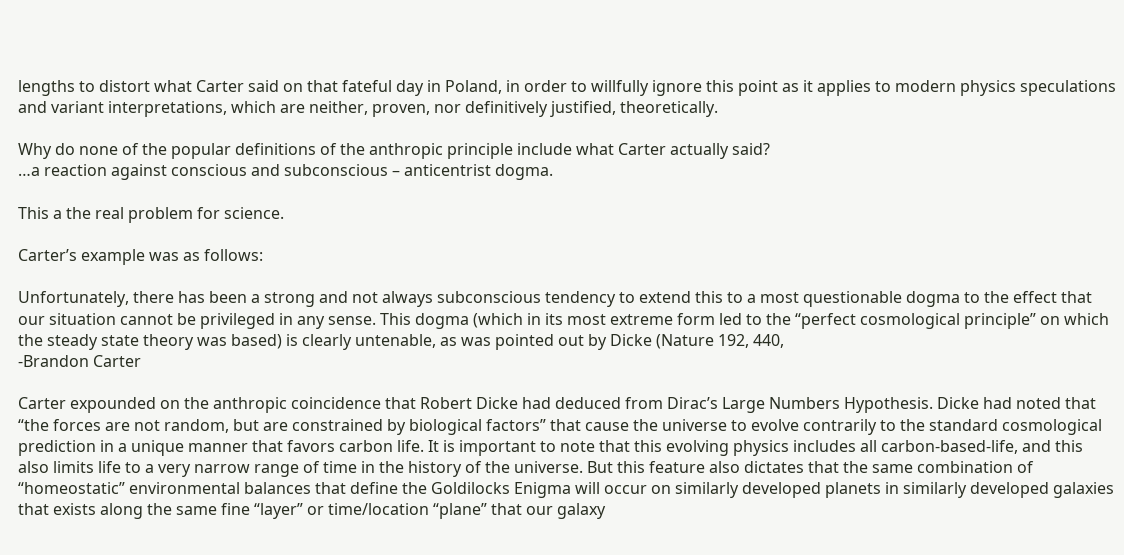lengths to distort what Carter said on that fateful day in Poland, in order to willfully ignore this point as it applies to modern physics speculations and variant interpretations, which are neither, proven, nor definitively justified, theoretically.

Why do none of the popular definitions of the anthropic principle include what Carter actually said?
…a reaction against conscious and subconscious – anticentrist dogma.

This a the real problem for science.

Carter’s example was as follows:

Unfortunately, there has been a strong and not always subconscious tendency to extend this to a most questionable dogma to the effect that our situation cannot be privileged in any sense. This dogma (which in its most extreme form led to the “perfect cosmological principle” on which the steady state theory was based) is clearly untenable, as was pointed out by Dicke (Nature 192, 440,
-Brandon Carter

Carter expounded on the anthropic coincidence that Robert Dicke had deduced from Dirac’s Large Numbers Hypothesis. Dicke had noted that “the forces are not random, but are constrained by biological factors” that cause the universe to evolve contrarily to the standard cosmological prediction in a unique manner that favors carbon life. It is important to note that this evolving physics includes all carbon-based-life, and this also limits life to a very narrow range of time in the history of the universe. But this feature also dictates that the same combination of “homeostatic” environmental balances that define the Goldilocks Enigma will occur on similarly developed planets in similarly developed galaxies that exists along the same fine “layer” or time/location “plane” that our galaxy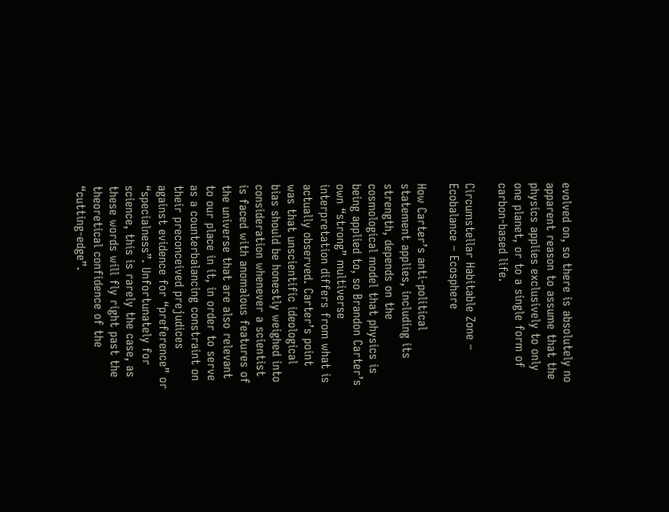evolved on, so there is absolutely no apparent reason to assume that the physics applies exclusively to only one planet, or to a single form of carbon-based life.

Circumstellar Habitable Zone – Ecobalance – Ecosphere

How Carter’s anti-political statement applies, including its strength, depends on the cosmological model that physics is being applied to, so Brandon Carter’s own “strong” multiverse interpretation differs from what is actually observed. Carter’s point was that unscientific ideological bias should be honestly weighed into consideration whenever a scientist is faced with anomalous features of the universe that are also relevant to our place in it, in order to serve as a counterbalancing constraint on their preconceived prejudices against evidence for “preference” or “specialness”. Unfortunately for science, this is rarely the case, as these words will fly right past the theoretical confidence of the “cutting-edge”.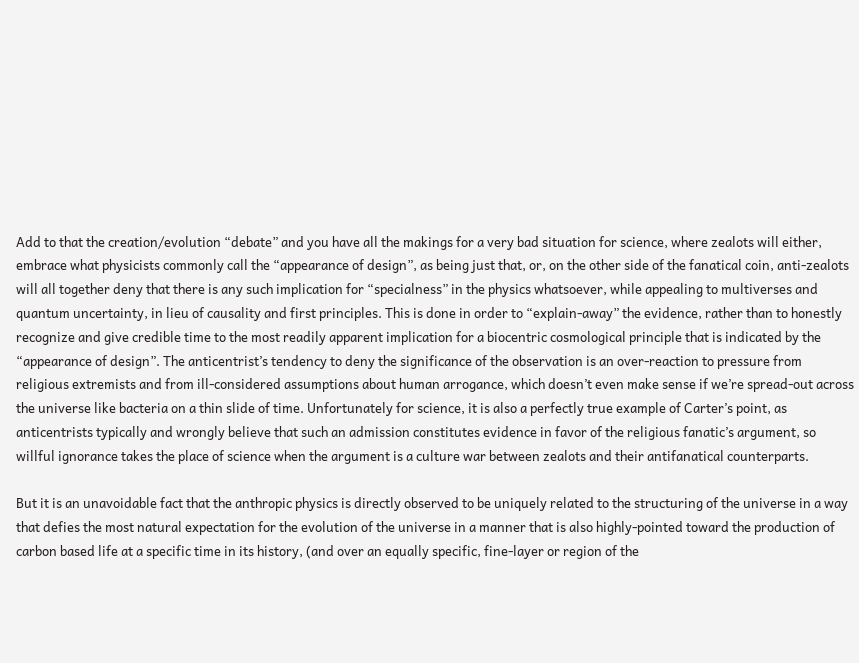Add to that the creation/evolution “debate” and you have all the makings for a very bad situation for science, where zealots will either, embrace what physicists commonly call the “appearance of design”, as being just that, or, on the other side of the fanatical coin, anti-zealots will all together deny that there is any such implication for “specialness” in the physics whatsoever, while appealing to multiverses and quantum uncertainty, in lieu of causality and first principles. This is done in order to “explain-away” the evidence, rather than to honestly recognize and give credible time to the most readily apparent implication for a biocentric cosmological principle that is indicated by the “appearance of design”. The anticentrist’s tendency to deny the significance of the observation is an over-reaction to pressure from religious extremists and from ill-considered assumptions about human arrogance, which doesn’t even make sense if we’re spread-out across the universe like bacteria on a thin slide of time. Unfortunately for science, it is also a perfectly true example of Carter’s point, as anticentrists typically and wrongly believe that such an admission constitutes evidence in favor of the religious fanatic’s argument, so willful ignorance takes the place of science when the argument is a culture war between zealots and their antifanatical counterparts.

But it is an unavoidable fact that the anthropic physics is directly observed to be uniquely related to the structuring of the universe in a way that defies the most natural expectation for the evolution of the universe in a manner that is also highly-pointed toward the production of carbon based life at a specific time in its history, (and over an equally specific, fine-layer or region of the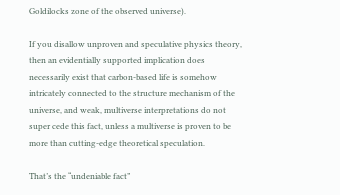Goldilocks zone of the observed universe).

If you disallow unproven and speculative physics theory, then an evidentially supported implication does necessarily exist that carbon-based life is somehow intricately connected to the structure mechanism of the universe, and weak, multiverse interpretations do not super cede this fact, unless a multiverse is proven to be more than cutting-edge theoretical speculation.

That’s the “undeniable fact”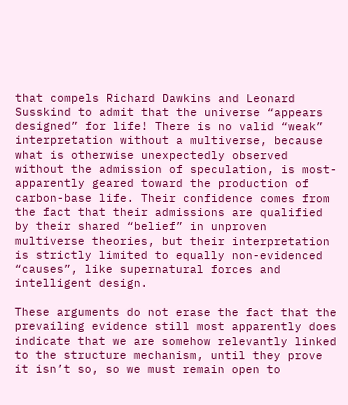that compels Richard Dawkins and Leonard Susskind to admit that the universe “appears designed” for life! There is no valid “weak” interpretation without a multiverse, because what is otherwise unexpectedly observed without the admission of speculation, is most-apparently geared toward the production of carbon-base life. Their confidence comes from the fact that their admissions are qualified by their shared “belief” in unproven multiverse theories, but their interpretation is strictly limited to equally non-evidenced “causes”, like supernatural forces and intelligent design.

These arguments do not erase the fact that the prevailing evidence still most apparently does indicate that we are somehow relevantly linked to the structure mechanism, until they prove it isn’t so, so we must remain open to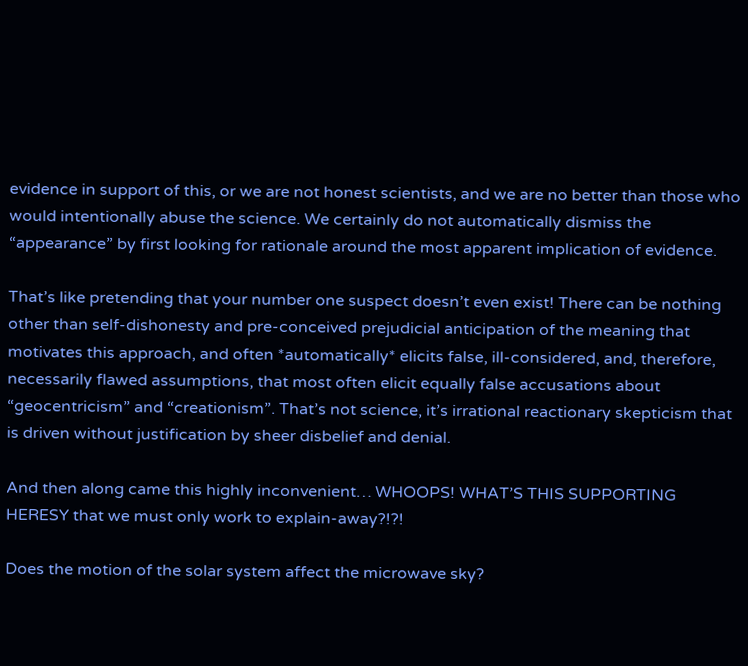evidence in support of this, or we are not honest scientists, and we are no better than those who would intentionally abuse the science. We certainly do not automatically dismiss the “appearance” by first looking for rationale around the most apparent implication of evidence.

That’s like pretending that your number one suspect doesn’t even exist! There can be nothing other than self-dishonesty and pre-conceived prejudicial anticipation of the meaning that motivates this approach, and often *automatically* elicits false, ill-considered, and, therefore, necessarily flawed assumptions, that most often elicit equally false accusations about “geocentricism” and “creationism”. That’s not science, it’s irrational reactionary skepticism that is driven without justification by sheer disbelief and denial.

And then along came this highly inconvenient… WHOOPS! WHAT’S THIS SUPPORTING HERESY that we must only work to explain-away?!?!

Does the motion of the solar system affect the microwave sky?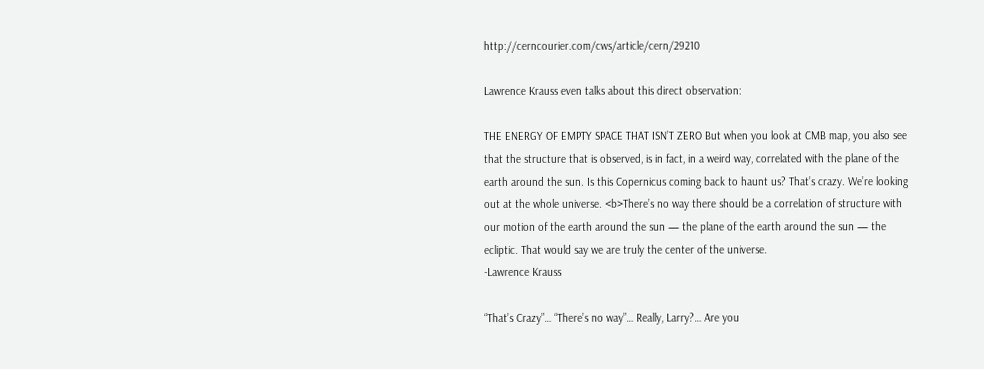http://cerncourier.com/cws/article/cern/29210

Lawrence Krauss even talks about this direct observation:

THE ENERGY OF EMPTY SPACE THAT ISN’T ZERO But when you look at CMB map, you also see that the structure that is observed, is in fact, in a weird way, correlated with the plane of the earth around the sun. Is this Copernicus coming back to haunt us? That’s crazy. We’re looking out at the whole universe. <b>There’s no way there should be a correlation of structure with our motion of the earth around the sun — the plane of the earth around the sun — the ecliptic. That would say we are truly the center of the universe.
-Lawrence Krauss

“That’s Crazy”… “There’s no way”… Really, Larry?… Are you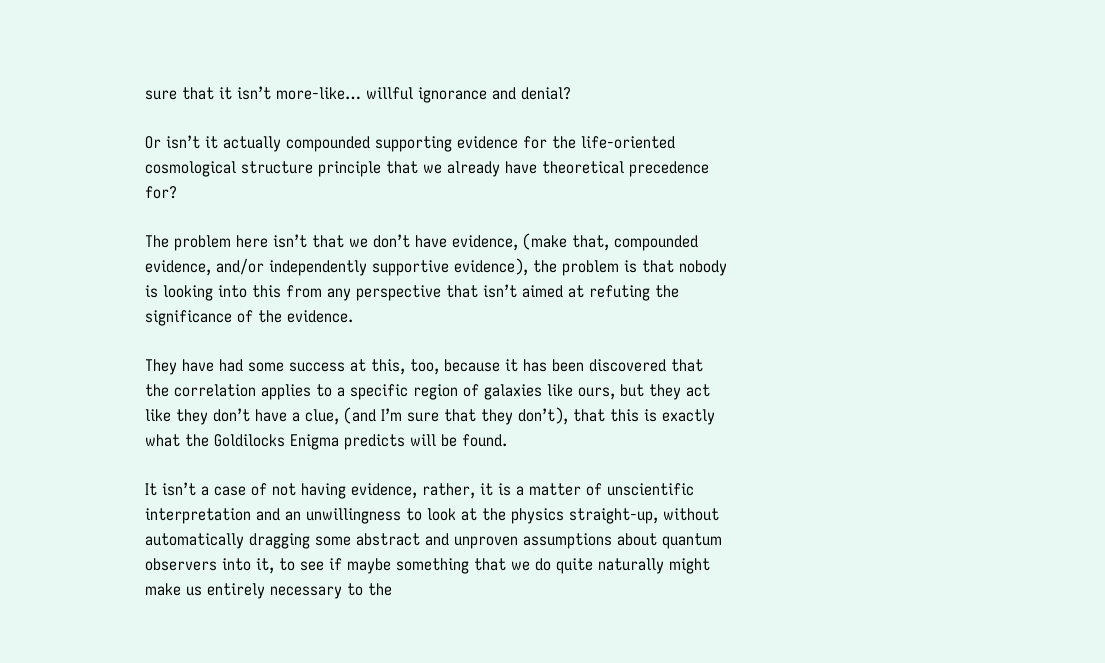sure that it isn’t more-like… willful ignorance and denial?

Or isn’t it actually compounded supporting evidence for the life-oriented cosmological structure principle that we already have theoretical precedence for?

The problem here isn’t that we don’t have evidence, (make that, compounded evidence, and/or independently supportive evidence), the problem is that nobody is looking into this from any perspective that isn’t aimed at refuting the significance of the evidence.

They have had some success at this, too, because it has been discovered that the correlation applies to a specific region of galaxies like ours, but they act like they don’t have a clue, (and I’m sure that they don’t), that this is exactly what the Goldilocks Enigma predicts will be found.

It isn’t a case of not having evidence, rather, it is a matter of unscientific interpretation and an unwillingness to look at the physics straight-up, without automatically dragging some abstract and unproven assumptions about quantum observers into it, to see if maybe something that we do quite naturally might make us entirely necessary to the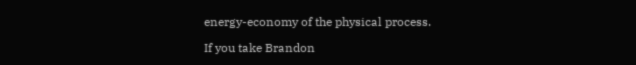energy-economy of the physical process.

If you take Brandon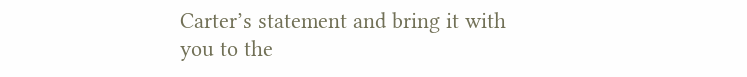Carter’s statement and bring it with you to the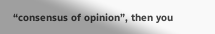“consensus of opinion”, then you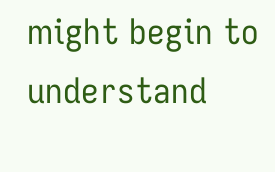might begin to understand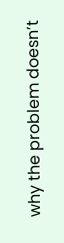why the problem doesn’t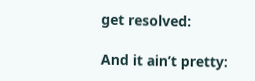get resolved:

And it ain’t pretty: